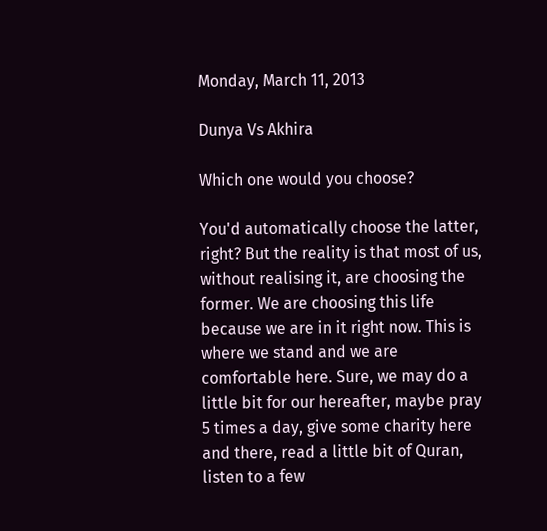Monday, March 11, 2013

Dunya Vs Akhira

Which one would you choose?

You'd automatically choose the latter, right? But the reality is that most of us, without realising it, are choosing the former. We are choosing this life because we are in it right now. This is where we stand and we are comfortable here. Sure, we may do a little bit for our hereafter, maybe pray 5 times a day, give some charity here and there, read a little bit of Quran, listen to a few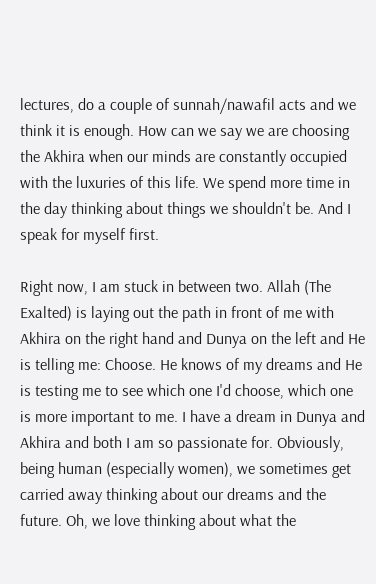lectures, do a couple of sunnah/nawafil acts and we think it is enough. How can we say we are choosing the Akhira when our minds are constantly occupied with the luxuries of this life. We spend more time in the day thinking about things we shouldn't be. And I speak for myself first.

Right now, I am stuck in between two. Allah (The Exalted) is laying out the path in front of me with Akhira on the right hand and Dunya on the left and He is telling me: Choose. He knows of my dreams and He is testing me to see which one I'd choose, which one is more important to me. I have a dream in Dunya and Akhira and both I am so passionate for. Obviously, being human (especially women), we sometimes get carried away thinking about our dreams and the future. Oh, we love thinking about what the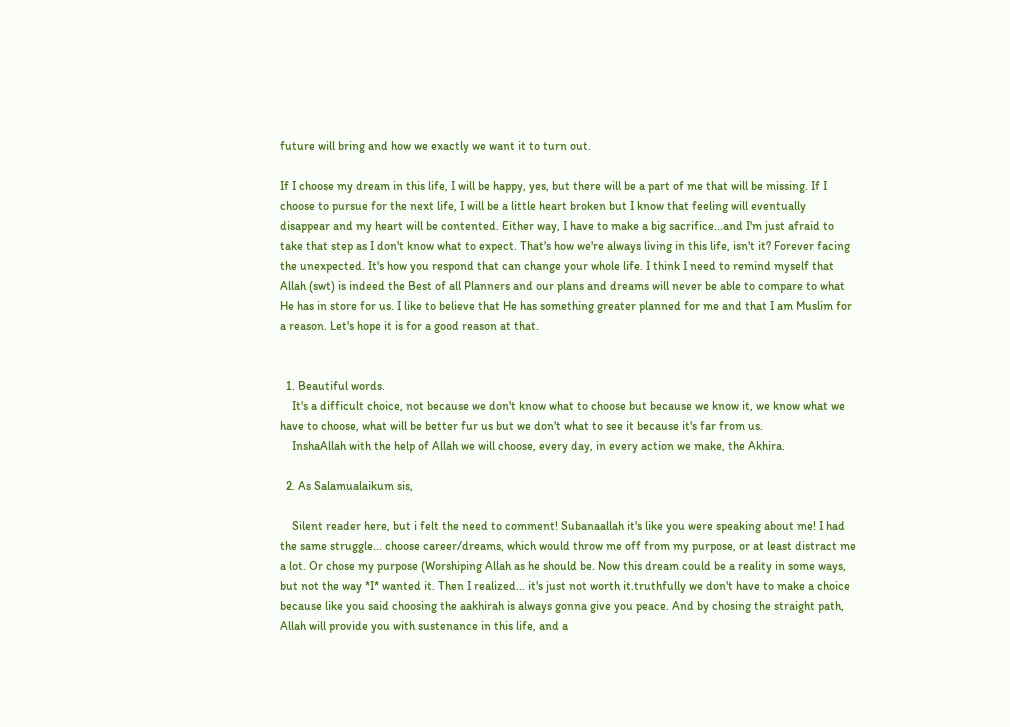future will bring and how we exactly we want it to turn out.

If I choose my dream in this life, I will be happy, yes, but there will be a part of me that will be missing. If I choose to pursue for the next life, I will be a little heart broken but I know that feeling will eventually disappear and my heart will be contented. Either way, I have to make a big sacrifice...and I'm just afraid to take that step as I don't know what to expect. That's how we're always living in this life, isn't it? Forever facing the unexpected. It's how you respond that can change your whole life. I think I need to remind myself that Allah (swt) is indeed the Best of all Planners and our plans and dreams will never be able to compare to what He has in store for us. I like to believe that He has something greater planned for me and that I am Muslim for a reason. Let's hope it is for a good reason at that.


  1. Beautiful words.
    It's a difficult choice, not because we don't know what to choose but because we know it, we know what we have to choose, what will be better fur us but we don't what to see it because it's far from us.
    InshaAllah with the help of Allah we will choose, every day, in every action we make, the Akhira.

  2. As Salamualaikum sis,

    Silent reader here, but i felt the need to comment! Subanaallah it's like you were speaking about me! I had the same struggle... choose career/dreams, which would throw me off from my purpose, or at least distract me a lot. Or chose my purpose (Worshiping Allah as he should be. Now this dream could be a reality in some ways, but not the way *I* wanted it. Then I realized... it's just not worth it.truthfully we don't have to make a choice because like you said choosing the aakhirah is always gonna give you peace. And by chosing the straight path, Allah will provide you with sustenance in this life, and a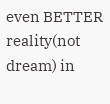even BETTER reality(not dream) in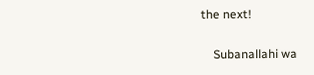the next!

    Subanallahi wa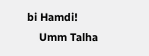bi Hamdi!
    Umm Talha